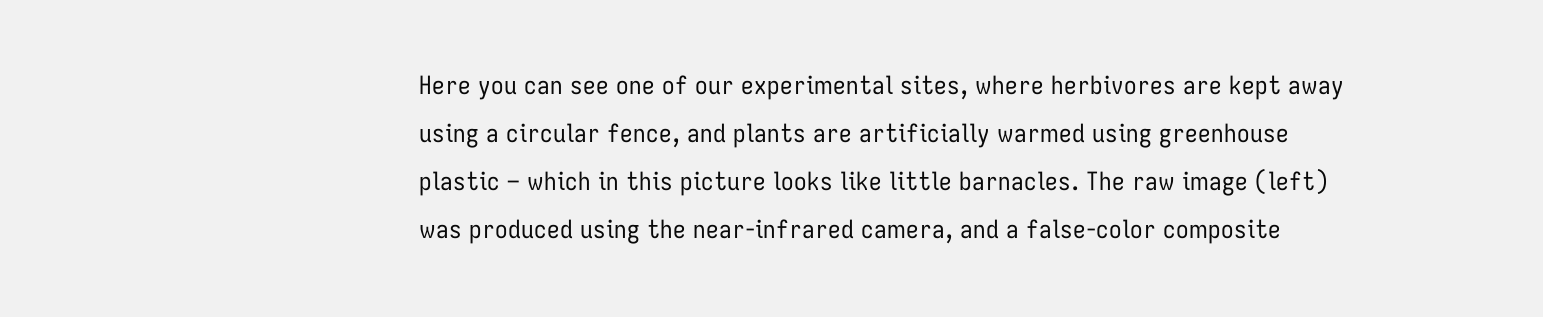Here you can see one of our experimental sites, where herbivores are kept away using a circular fence, and plants are artificially warmed using greenhouse plastic – which in this picture looks like little barnacles. The raw image (left) was produced using the near-infrared camera, and a false-color composite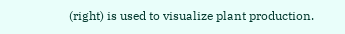(right) is used to visualize plant production.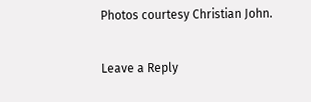Photos courtesy Christian John.

Leave a Reply